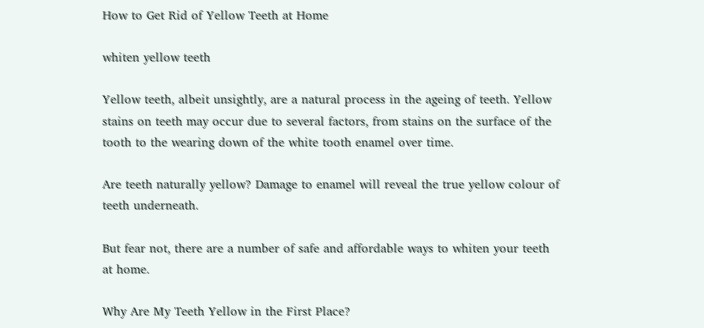How to Get Rid of Yellow Teeth at Home

whiten yellow teeth

Yellow teeth, albeit unsightly, are a natural process in the ageing of teeth. Yellow stains on teeth may occur due to several factors, from stains on the surface of the tooth to the wearing down of the white tooth enamel over time.

Are teeth naturally yellow? Damage to enamel will reveal the true yellow colour of teeth underneath.

But fear not, there are a number of safe and affordable ways to whiten your teeth at home.

Why Are My Teeth Yellow in the First Place?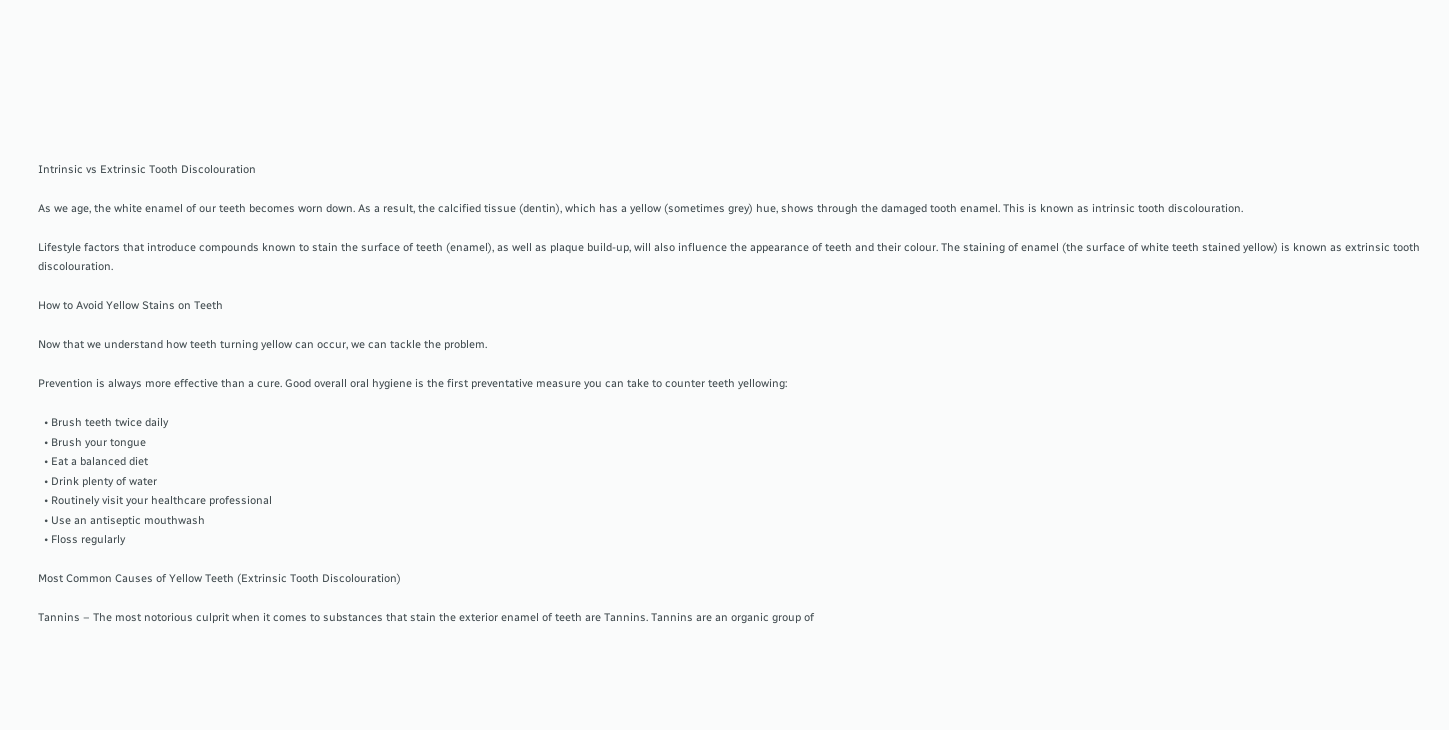Intrinsic vs Extrinsic Tooth Discolouration

As we age, the white enamel of our teeth becomes worn down. As a result, the calcified tissue (dentin), which has a yellow (sometimes grey) hue, shows through the damaged tooth enamel. This is known as intrinsic tooth discolouration.

Lifestyle factors that introduce compounds known to stain the surface of teeth (enamel), as well as plaque build-up, will also influence the appearance of teeth and their colour. The staining of enamel (the surface of white teeth stained yellow) is known as extrinsic tooth discolouration.

How to Avoid Yellow Stains on Teeth

Now that we understand how teeth turning yellow can occur, we can tackle the problem.

Prevention is always more effective than a cure. Good overall oral hygiene is the first preventative measure you can take to counter teeth yellowing:

  • Brush teeth twice daily
  • Brush your tongue
  • Eat a balanced diet
  • Drink plenty of water
  • Routinely visit your healthcare professional
  • Use an antiseptic mouthwash
  • Floss regularly

Most Common Causes of Yellow Teeth (Extrinsic Tooth Discolouration)

Tannins – The most notorious culprit when it comes to substances that stain the exterior enamel of teeth are Tannins. Tannins are an organic group of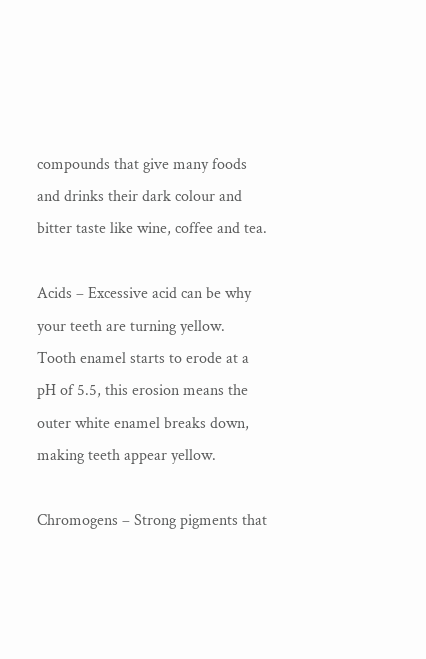compounds that give many foods and drinks their dark colour and bitter taste like wine, coffee and tea.

Acids – Excessive acid can be why your teeth are turning yellow. Tooth enamel starts to erode at a pH of 5.5, this erosion means the outer white enamel breaks down, making teeth appear yellow.

Chromogens – Strong pigments that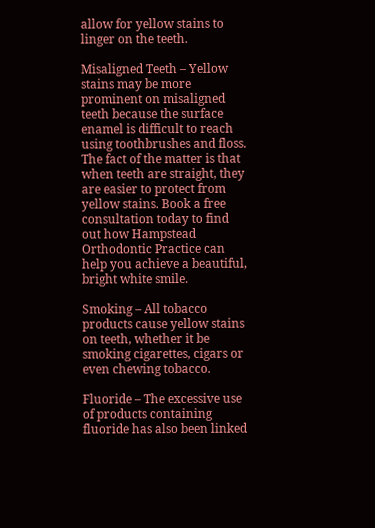allow for yellow stains to linger on the teeth.

Misaligned Teeth – Yellow stains may be more prominent on misaligned teeth because the surface enamel is difficult to reach using toothbrushes and floss. The fact of the matter is that when teeth are straight, they are easier to protect from yellow stains. Book a free consultation today to find out how Hampstead Orthodontic Practice can help you achieve a beautiful, bright white smile.

Smoking – All tobacco products cause yellow stains on teeth, whether it be smoking cigarettes, cigars or even chewing tobacco.

Fluoride – The excessive use of products containing fluoride has also been linked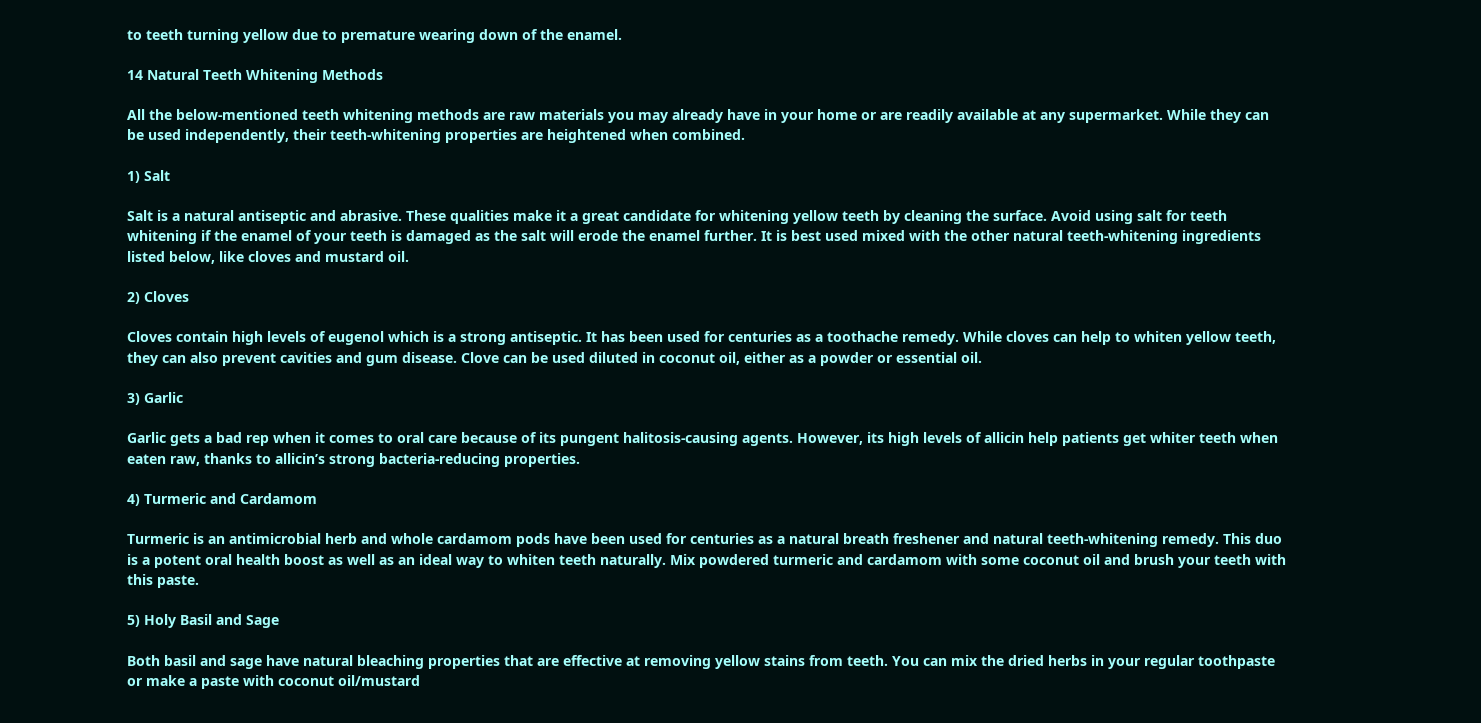to teeth turning yellow due to premature wearing down of the enamel.

14 Natural Teeth Whitening Methods

All the below-mentioned teeth whitening methods are raw materials you may already have in your home or are readily available at any supermarket. While they can be used independently, their teeth-whitening properties are heightened when combined.

1) Salt

Salt is a natural antiseptic and abrasive. These qualities make it a great candidate for whitening yellow teeth by cleaning the surface. Avoid using salt for teeth whitening if the enamel of your teeth is damaged as the salt will erode the enamel further. It is best used mixed with the other natural teeth-whitening ingredients listed below, like cloves and mustard oil.

2) Cloves

Cloves contain high levels of eugenol which is a strong antiseptic. It has been used for centuries as a toothache remedy. While cloves can help to whiten yellow teeth, they can also prevent cavities and gum disease. Clove can be used diluted in coconut oil, either as a powder or essential oil.

3) Garlic

Garlic gets a bad rep when it comes to oral care because of its pungent halitosis-causing agents. However, its high levels of allicin help patients get whiter teeth when eaten raw, thanks to allicin’s strong bacteria-reducing properties.

4) Turmeric and Cardamom

Turmeric is an antimicrobial herb and whole cardamom pods have been used for centuries as a natural breath freshener and natural teeth-whitening remedy. This duo is a potent oral health boost as well as an ideal way to whiten teeth naturally. Mix powdered turmeric and cardamom with some coconut oil and brush your teeth with this paste.

5) Holy Basil and Sage

Both basil and sage have natural bleaching properties that are effective at removing yellow stains from teeth. You can mix the dried herbs in your regular toothpaste or make a paste with coconut oil/mustard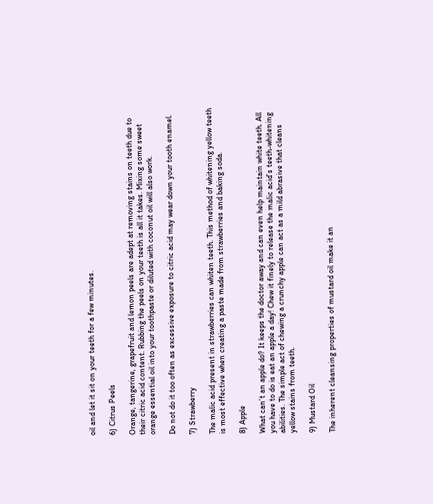oil and let it sit on your teeth for a few minutes.

6) Citrus Peels

Orange, tangerine, grapefruit and lemon peels are adept at removing stains on teeth due to their citric acid content. Rubbing the peels on your teeth is all it takes. Mixing some sweet orange essential oil into your toothpaste or diluted with coconut oil will also work.

Do not do it too often as excessive exposure to citric acid may wear down your tooth enamel.

7) Strawberry

The malic acid present in strawberries can whiten teeth. This method of whitening yellow teeth is most effective when creating a paste made from strawberries and baking soda.

8) Apple

What can’t an apple do? It keeps the doctor away and can even help maintain white teeth. All you have to do is eat an apple a day! Chew it finely to release the malic acid’s teeth-whitening abilities. The simple act of chewing a crunchy apple can act as a mild abrasive that cleans yellow stains from teeth.

9) Mustard Oil

The inherent cleansing properties of mustard oil make it an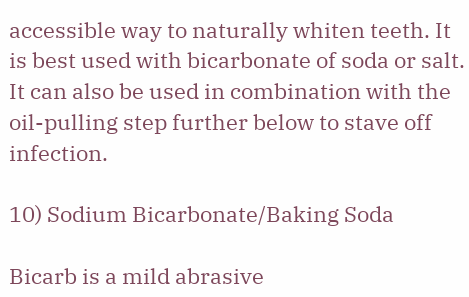accessible way to naturally whiten teeth. It is best used with bicarbonate of soda or salt. It can also be used in combination with the oil-pulling step further below to stave off infection.

10) Sodium Bicarbonate/Baking Soda

Bicarb is a mild abrasive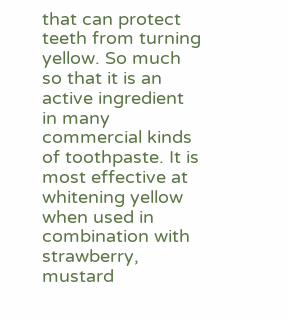that can protect teeth from turning yellow. So much so that it is an active ingredient in many commercial kinds of toothpaste. It is most effective at whitening yellow when used in combination with strawberry, mustard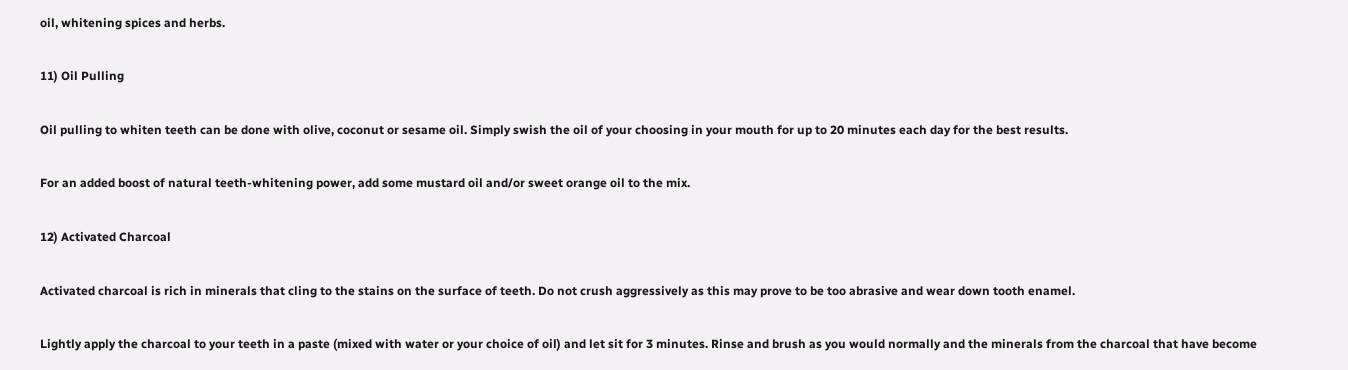oil, whitening spices and herbs.

11) Oil Pulling

Oil pulling to whiten teeth can be done with olive, coconut or sesame oil. Simply swish the oil of your choosing in your mouth for up to 20 minutes each day for the best results.

For an added boost of natural teeth-whitening power, add some mustard oil and/or sweet orange oil to the mix.

12) Activated Charcoal

Activated charcoal is rich in minerals that cling to the stains on the surface of teeth. Do not crush aggressively as this may prove to be too abrasive and wear down tooth enamel.

Lightly apply the charcoal to your teeth in a paste (mixed with water or your choice of oil) and let sit for 3 minutes. Rinse and brush as you would normally and the minerals from the charcoal that have become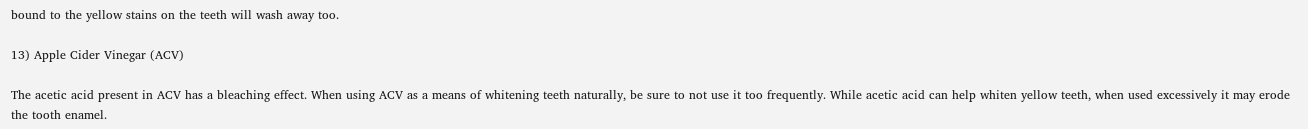bound to the yellow stains on the teeth will wash away too.

13) Apple Cider Vinegar (ACV)

The acetic acid present in ACV has a bleaching effect. When using ACV as a means of whitening teeth naturally, be sure to not use it too frequently. While acetic acid can help whiten yellow teeth, when used excessively it may erode the tooth enamel.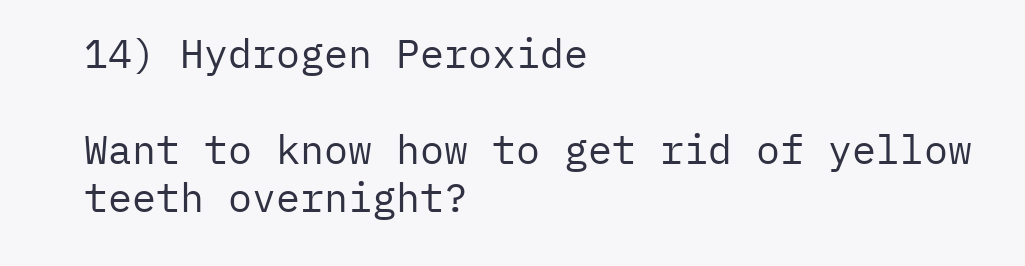14) Hydrogen Peroxide

Want to know how to get rid of yellow teeth overnight?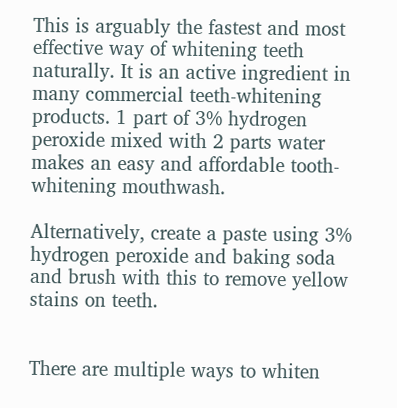This is arguably the fastest and most effective way of whitening teeth naturally. It is an active ingredient in many commercial teeth-whitening products. 1 part of 3% hydrogen peroxide mixed with 2 parts water makes an easy and affordable tooth-whitening mouthwash.

Alternatively, create a paste using 3% hydrogen peroxide and baking soda and brush with this to remove yellow stains on teeth.


There are multiple ways to whiten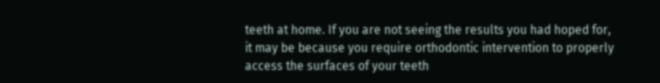teeth at home. If you are not seeing the results you had hoped for, it may be because you require orthodontic intervention to properly access the surfaces of your teeth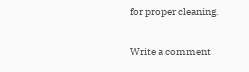for proper cleaning.

Write a comment